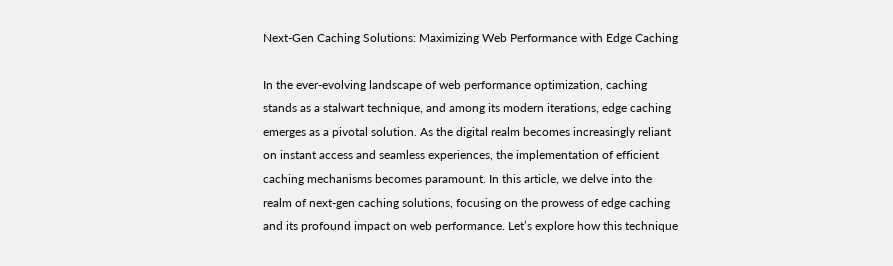Next-Gen Caching Solutions: Maximizing Web Performance with Edge Caching

In the ever-evolving landscape of web performance optimization, caching stands as a stalwart technique, and among its modern iterations, edge caching emerges as a pivotal solution. As the digital realm becomes increasingly reliant on instant access and seamless experiences, the implementation of efficient caching mechanisms becomes paramount. In this article, we delve into the realm of next-gen caching solutions, focusing on the prowess of edge caching and its profound impact on web performance. Let’s explore how this technique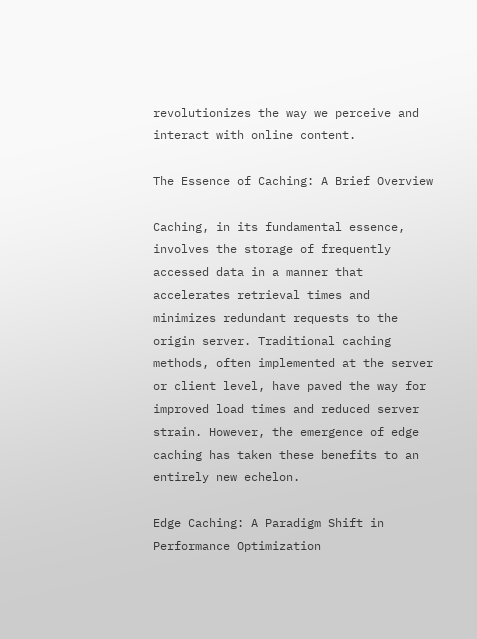revolutionizes the way we perceive and interact with online content.

The Essence of Caching: A Brief Overview

Caching, in its fundamental essence, involves the storage of frequently accessed data in a manner that accelerates retrieval times and minimizes redundant requests to the origin server. Traditional caching methods, often implemented at the server or client level, have paved the way for improved load times and reduced server strain. However, the emergence of edge caching has taken these benefits to an entirely new echelon.

Edge Caching: A Paradigm Shift in Performance Optimization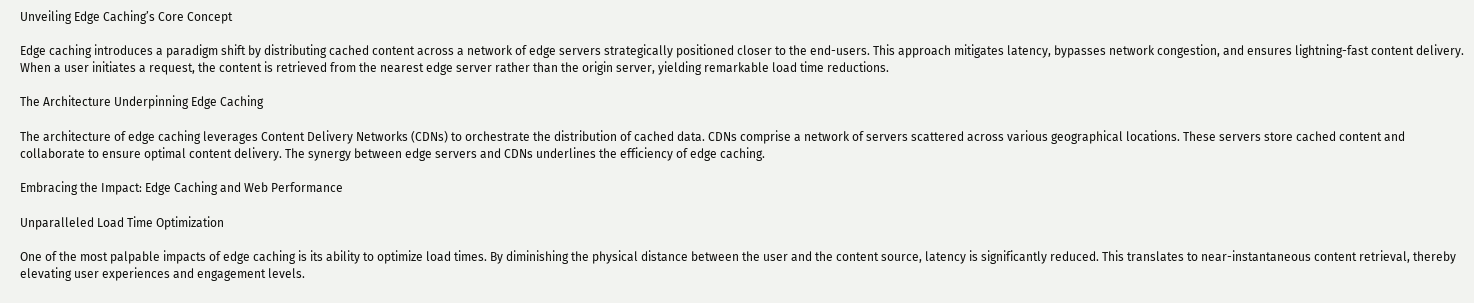Unveiling Edge Caching’s Core Concept

Edge caching introduces a paradigm shift by distributing cached content across a network of edge servers strategically positioned closer to the end-users. This approach mitigates latency, bypasses network congestion, and ensures lightning-fast content delivery. When a user initiates a request, the content is retrieved from the nearest edge server rather than the origin server, yielding remarkable load time reductions.

The Architecture Underpinning Edge Caching

The architecture of edge caching leverages Content Delivery Networks (CDNs) to orchestrate the distribution of cached data. CDNs comprise a network of servers scattered across various geographical locations. These servers store cached content and collaborate to ensure optimal content delivery. The synergy between edge servers and CDNs underlines the efficiency of edge caching.

Embracing the Impact: Edge Caching and Web Performance

Unparalleled Load Time Optimization

One of the most palpable impacts of edge caching is its ability to optimize load times. By diminishing the physical distance between the user and the content source, latency is significantly reduced. This translates to near-instantaneous content retrieval, thereby elevating user experiences and engagement levels.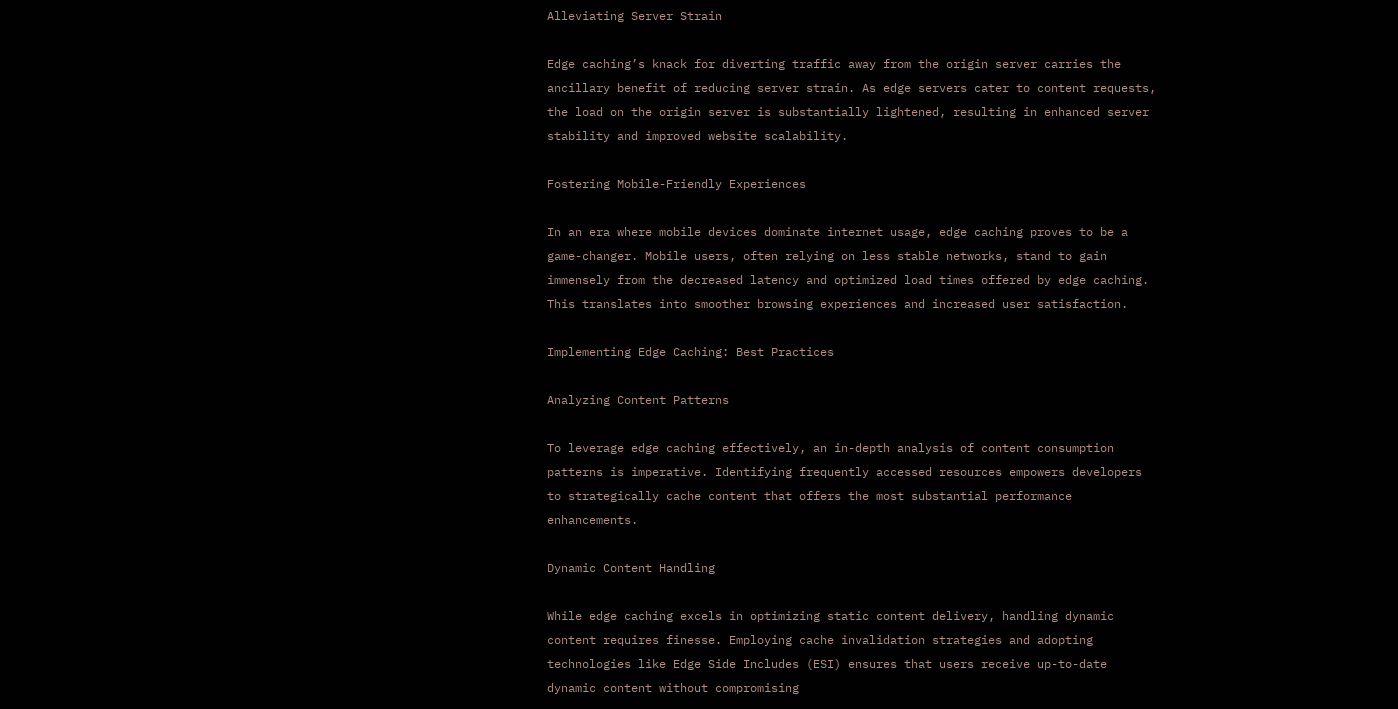Alleviating Server Strain

Edge caching’s knack for diverting traffic away from the origin server carries the ancillary benefit of reducing server strain. As edge servers cater to content requests, the load on the origin server is substantially lightened, resulting in enhanced server stability and improved website scalability.

Fostering Mobile-Friendly Experiences

In an era where mobile devices dominate internet usage, edge caching proves to be a game-changer. Mobile users, often relying on less stable networks, stand to gain immensely from the decreased latency and optimized load times offered by edge caching. This translates into smoother browsing experiences and increased user satisfaction.

Implementing Edge Caching: Best Practices

Analyzing Content Patterns

To leverage edge caching effectively, an in-depth analysis of content consumption patterns is imperative. Identifying frequently accessed resources empowers developers to strategically cache content that offers the most substantial performance enhancements.

Dynamic Content Handling

While edge caching excels in optimizing static content delivery, handling dynamic content requires finesse. Employing cache invalidation strategies and adopting technologies like Edge Side Includes (ESI) ensures that users receive up-to-date dynamic content without compromising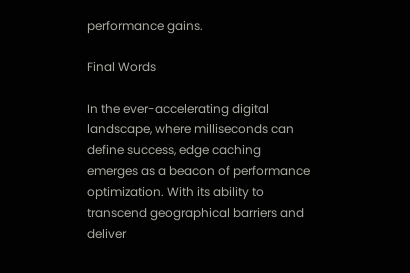performance gains.

Final Words

In the ever-accelerating digital landscape, where milliseconds can define success, edge caching emerges as a beacon of performance optimization. With its ability to transcend geographical barriers and deliver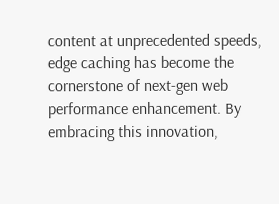content at unprecedented speeds, edge caching has become the cornerstone of next-gen web performance enhancement. By embracing this innovation,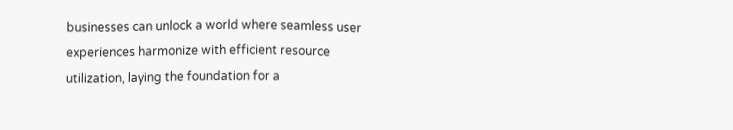businesses can unlock a world where seamless user experiences harmonize with efficient resource utilization, laying the foundation for a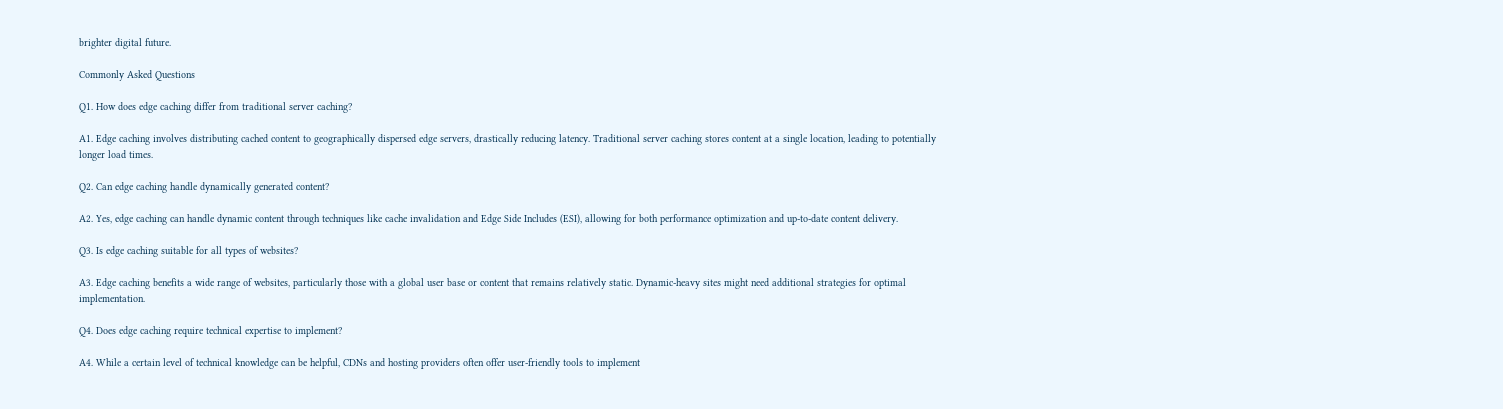brighter digital future.

Commonly Asked Questions

Q1. How does edge caching differ from traditional server caching?

A1. Edge caching involves distributing cached content to geographically dispersed edge servers, drastically reducing latency. Traditional server caching stores content at a single location, leading to potentially longer load times.

Q2. Can edge caching handle dynamically generated content?

A2. Yes, edge caching can handle dynamic content through techniques like cache invalidation and Edge Side Includes (ESI), allowing for both performance optimization and up-to-date content delivery.

Q3. Is edge caching suitable for all types of websites?

A3. Edge caching benefits a wide range of websites, particularly those with a global user base or content that remains relatively static. Dynamic-heavy sites might need additional strategies for optimal implementation.

Q4. Does edge caching require technical expertise to implement?

A4. While a certain level of technical knowledge can be helpful, CDNs and hosting providers often offer user-friendly tools to implement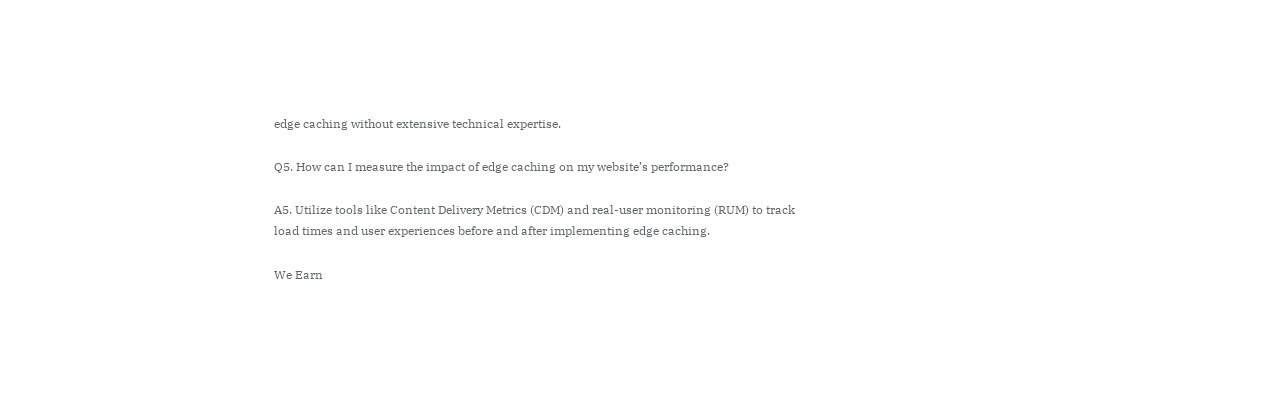edge caching without extensive technical expertise.

Q5. How can I measure the impact of edge caching on my website’s performance?

A5. Utilize tools like Content Delivery Metrics (CDM) and real-user monitoring (RUM) to track load times and user experiences before and after implementing edge caching.

We Earn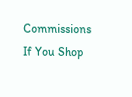Commissions If You Shop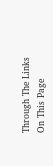Through The Links On This Page